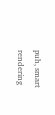puh, smart rendering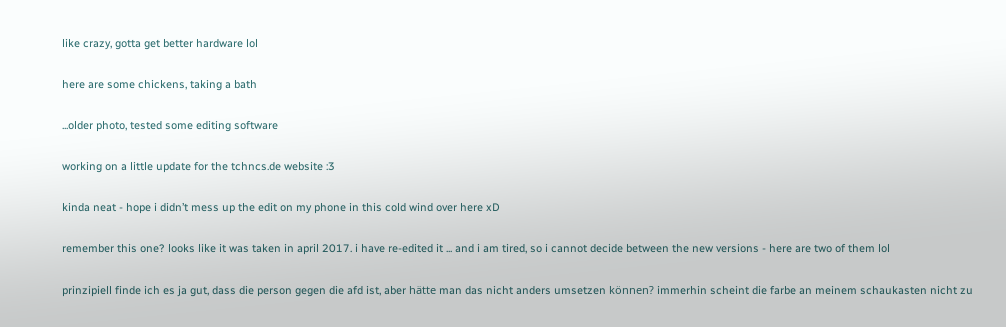like crazy, gotta get better hardware lol

here are some chickens, taking a bath

...older photo, tested some editing software

working on a little update for the tchncs.de website :3

kinda neat - hope i didn’t mess up the edit on my phone in this cold wind over here xD

remember this one? looks like it was taken in april 2017. i have re-edited it ... and i am tired, so i cannot decide between the new versions - here are two of them lol

prinzipiell finde ich es ja gut, dass die person gegen die afd ist, aber hätte man das nicht anders umsetzen können? immerhin scheint die farbe an meinem schaukasten nicht zu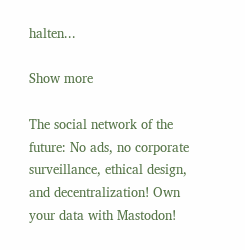halten...

Show more

The social network of the future: No ads, no corporate surveillance, ethical design, and decentralization! Own your data with Mastodon!